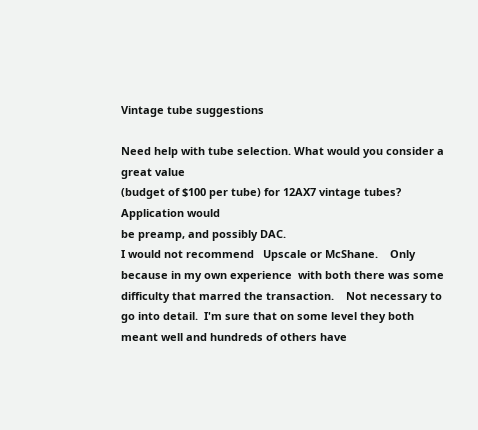Vintage tube suggestions

Need help with tube selection. What would you consider a great value
(budget of $100 per tube) for 12AX7 vintage tubes? Application would
be preamp, and possibly DAC.
I would not recommend   Upscale or McShane.    Only because in my own experience  with both there was some difficulty that marred the transaction.    Not necessary to go into detail.  I'm sure that on some level they both meant well and hundreds of others have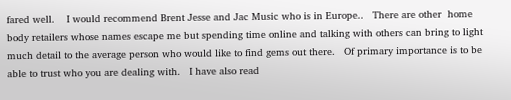fared well.    I would recommend Brent Jesse and Jac Music who is in Europe..   There are other  home body retailers whose names escape me but spending time online and talking with others can bring to light much detail to the average person who would like to find gems out there.   Of primary importance is to be able to trust who you are dealing with.   I have also read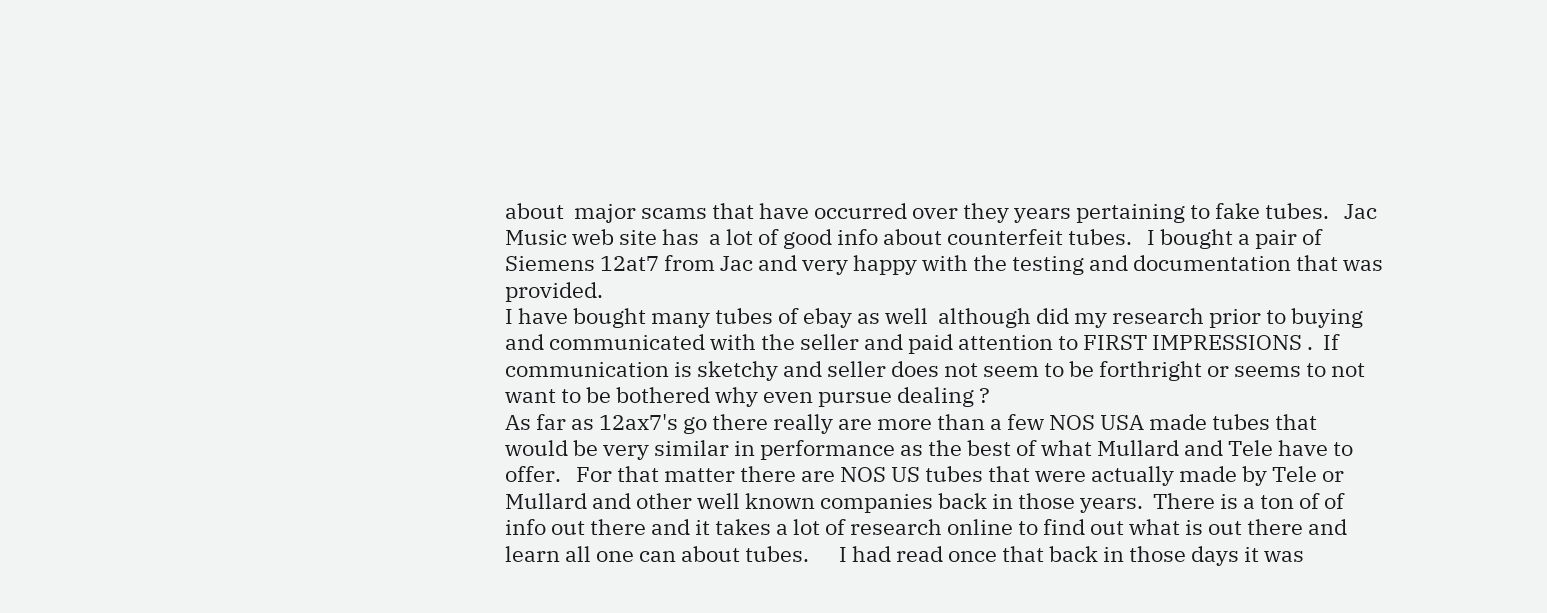about  major scams that have occurred over they years pertaining to fake tubes.   Jac Music web site has  a lot of good info about counterfeit tubes.   I bought a pair of Siemens 12at7 from Jac and very happy with the testing and documentation that was provided.
I have bought many tubes of ebay as well  although did my research prior to buying and communicated with the seller and paid attention to FIRST IMPRESSIONS .  If communication is sketchy and seller does not seem to be forthright or seems to not want to be bothered why even pursue dealing ?
As far as 12ax7's go there really are more than a few NOS USA made tubes that would be very similar in performance as the best of what Mullard and Tele have to offer.   For that matter there are NOS US tubes that were actually made by Tele or Mullard and other well known companies back in those years.  There is a ton of of info out there and it takes a lot of research online to find out what is out there and learn all one can about tubes.      I had read once that back in those days it was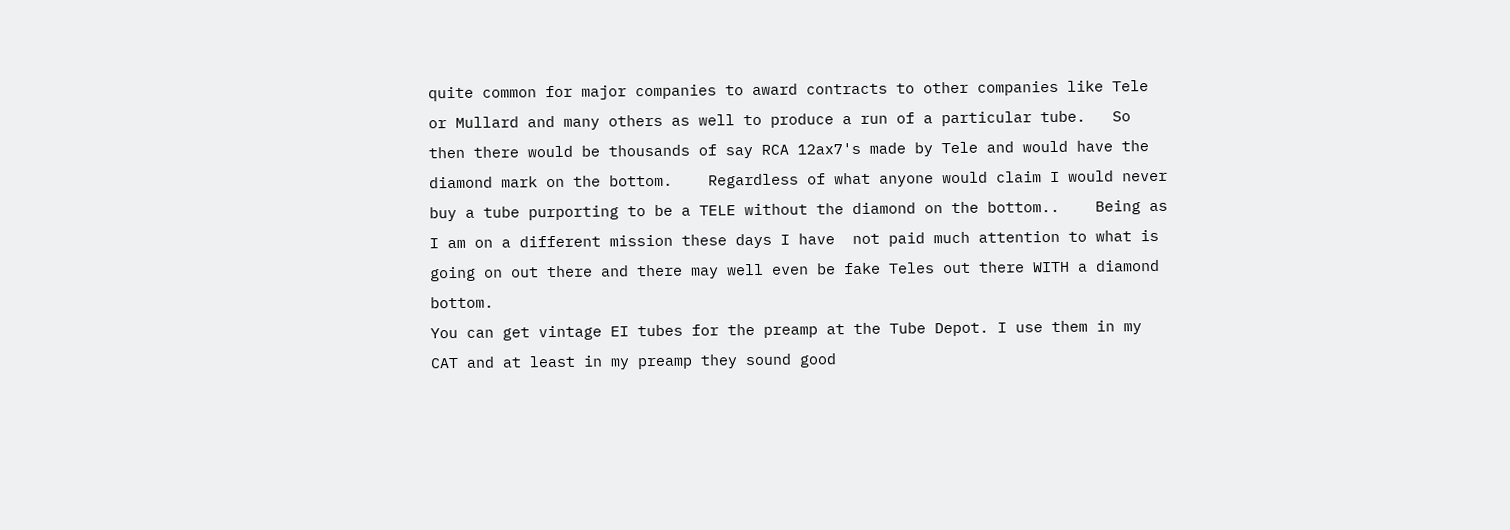quite common for major companies to award contracts to other companies like Tele or Mullard and many others as well to produce a run of a particular tube.   So then there would be thousands of say RCA 12ax7's made by Tele and would have the diamond mark on the bottom.    Regardless of what anyone would claim I would never buy a tube purporting to be a TELE without the diamond on the bottom..    Being as I am on a different mission these days I have  not paid much attention to what is going on out there and there may well even be fake Teles out there WITH a diamond bottom.
You can get vintage EI tubes for the preamp at the Tube Depot. I use them in my CAT and at least in my preamp they sound good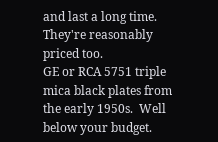and last a long time. They're reasonably priced too.
GE or RCA 5751 triple mica black plates from the early 1950s.  Well below your budget.